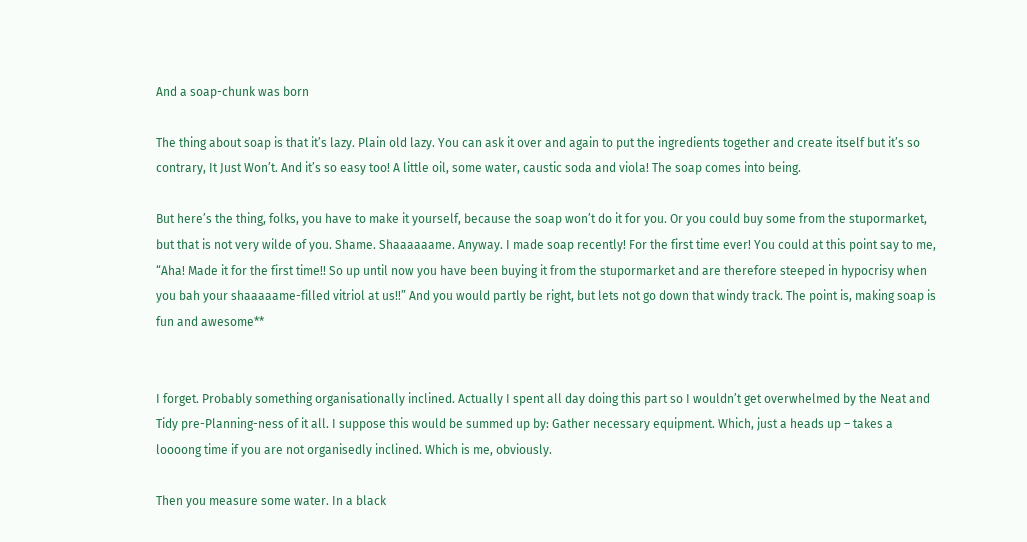And a soap-chunk was born

The thing about soap is that it’s lazy. Plain old lazy. You can ask it over and again to put the ingredients together and create itself but it’s so contrary, It Just Won’t. And it’s so easy too! A little oil, some water, caustic soda and viola! The soap comes into being.

But here’s the thing, folks, you have to make it yourself, because the soap won’t do it for you. Or you could buy some from the stupormarket, but that is not very wilde of you. Shame. Shaaaaaame. Anyway. I made soap recently! For the first time ever! You could at this point say to me, “Aha! Made it for the first time!! So up until now you have been buying it from the stupormarket and are therefore steeped in hypocrisy when you bah your shaaaaame-filled vitriol at us!!” And you would partly be right, but lets not go down that windy track. The point is, making soap is fun and awesome**


I forget. Probably something organisationally inclined. Actually I spent all day doing this part so I wouldn’t get overwhelmed by the Neat and Tidy pre-Planning-ness of it all. I suppose this would be summed up by: Gather necessary equipment. Which, just a heads up – takes a loooong time if you are not organisedly inclined. Which is me, obviously.

Then you measure some water. In a black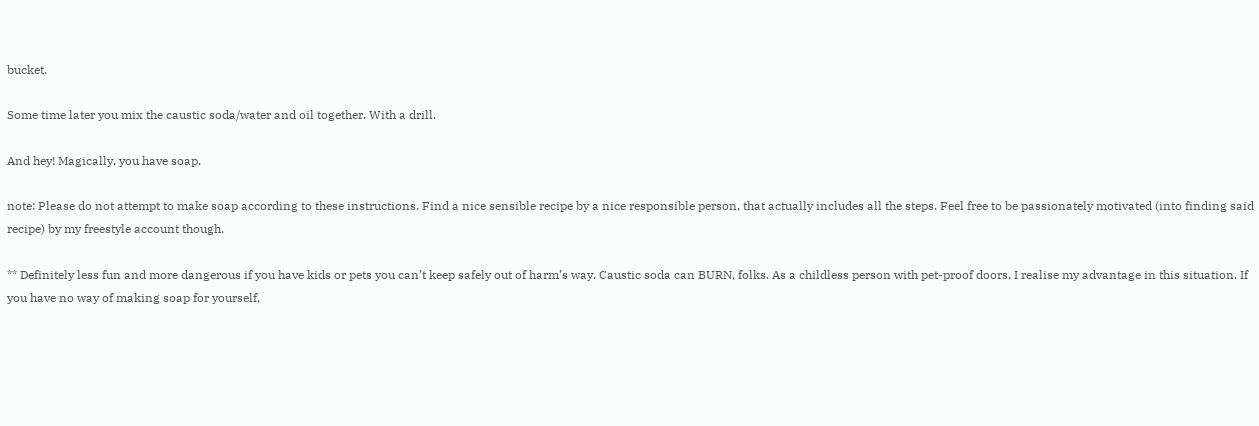bucket.

Some time later you mix the caustic soda/water and oil together. With a drill.

And hey! Magically, you have soap.

note: Please do not attempt to make soap according to these instructions. Find a nice sensible recipe by a nice responsible person, that actually includes all the steps. Feel free to be passionately motivated (into finding said recipe) by my freestyle account though.

** Definitely less fun and more dangerous if you have kids or pets you can’t keep safely out of harm’s way. Caustic soda can BURN, folks. As a childless person with pet-proof doors, I realise my advantage in this situation. If you have no way of making soap for yourself,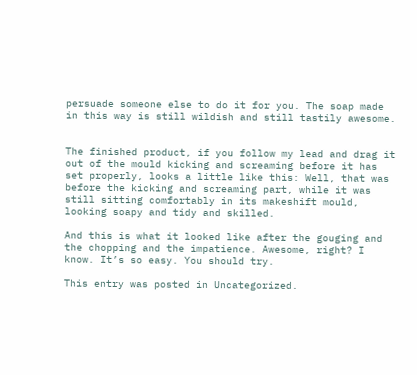persuade someone else to do it for you. The soap made in this way is still wildish and still tastily awesome.


The finished product, if you follow my lead and drag it out of the mould kicking and screaming before it has set properly, looks a little like this: Well, that was before the kicking and screaming part, while it was still sitting comfortably in its makeshift mould, looking soapy and tidy and skilled.

And this is what it looked like after the gouging and the chopping and the impatience. Awesome, right? I know. It’s so easy. You should try.

This entry was posted in Uncategorized.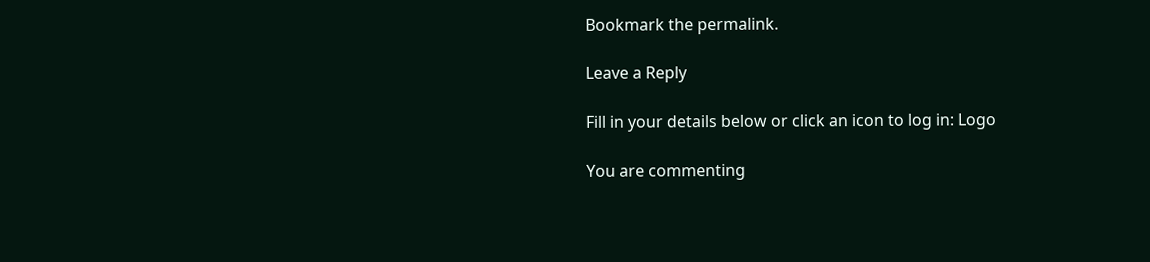Bookmark the permalink.

Leave a Reply

Fill in your details below or click an icon to log in: Logo

You are commenting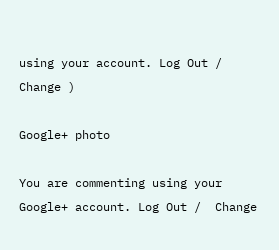using your account. Log Out /  Change )

Google+ photo

You are commenting using your Google+ account. Log Out /  Change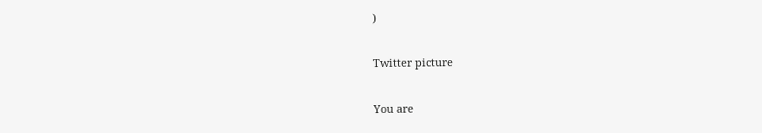)

Twitter picture

You are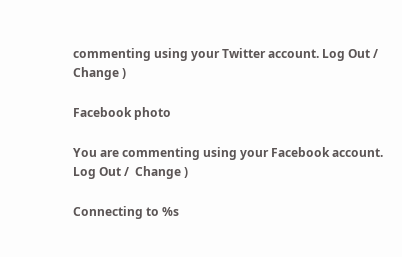commenting using your Twitter account. Log Out /  Change )

Facebook photo

You are commenting using your Facebook account. Log Out /  Change )

Connecting to %s